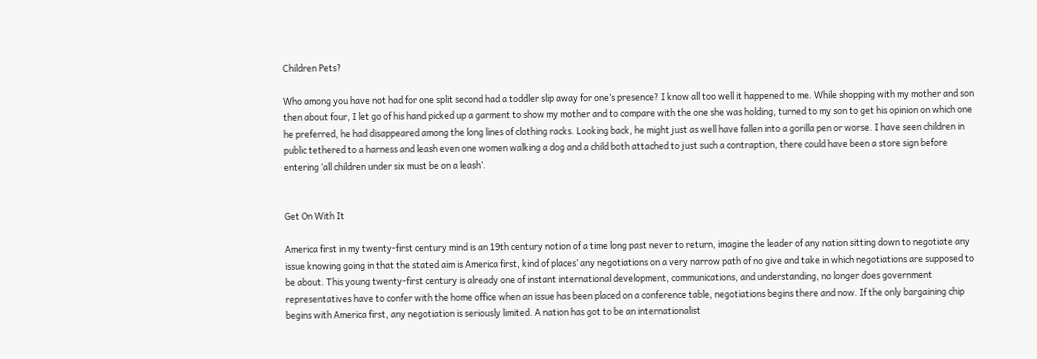Children Pets?

Who among you have not had for one split second had a toddler slip away for one’s presence? I know all too well it happened to me. While shopping with my mother and son then about four, I let go of his hand picked up a garment to show my mother and to compare with the one she was holding, turned to my son to get his opinion on which one he preferred, he had disappeared among the long lines of clothing racks. Looking back, he might just as well have fallen into a gorilla pen or worse. I have seen children in public tethered to a harness and leash even one women walking a dog and a child both attached to just such a contraption, there could have been a store sign before entering ‘all children under six must be on a leash’.


Get On With It

America first in my twenty-first century mind is an 19th century notion of a time long past never to return, imagine the leader of any nation sitting down to negotiate any issue knowing going in that the stated aim is America first, kind of places’ any negotiations on a very narrow path of no give and take in which negotiations are supposed to be about. This young twenty-first century is already one of instant international development, communications, and understanding, no longer does government representatives have to confer with the home office when an issue has been placed on a conference table, negotiations begins there and now. If the only bargaining chip begins with America first, any negotiation is seriously limited. A nation has got to be an internationalist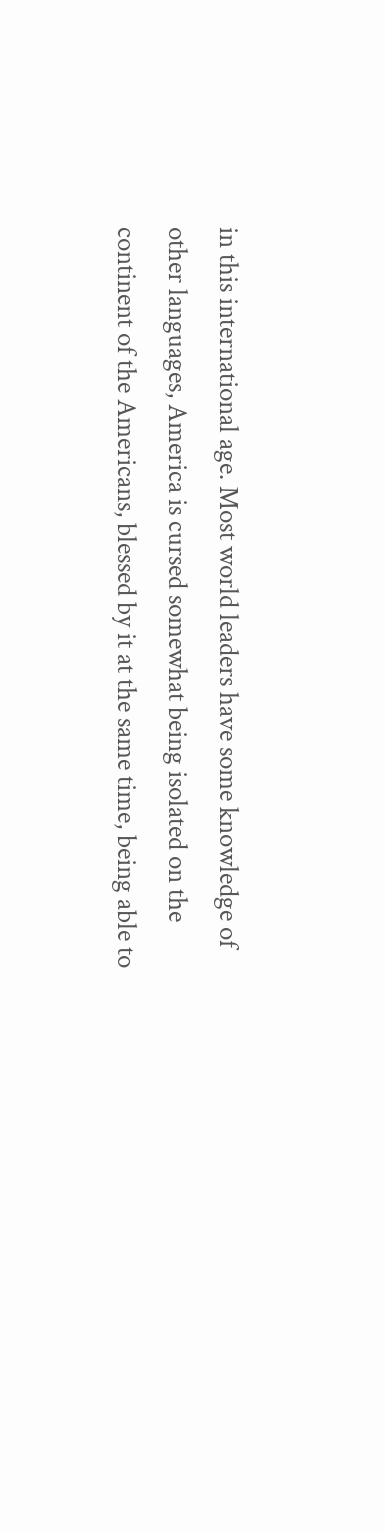in this international age. Most world leaders have some knowledge of other languages, America is cursed somewhat being isolated on the continent of the Americans, blessed by it at the same time, being able to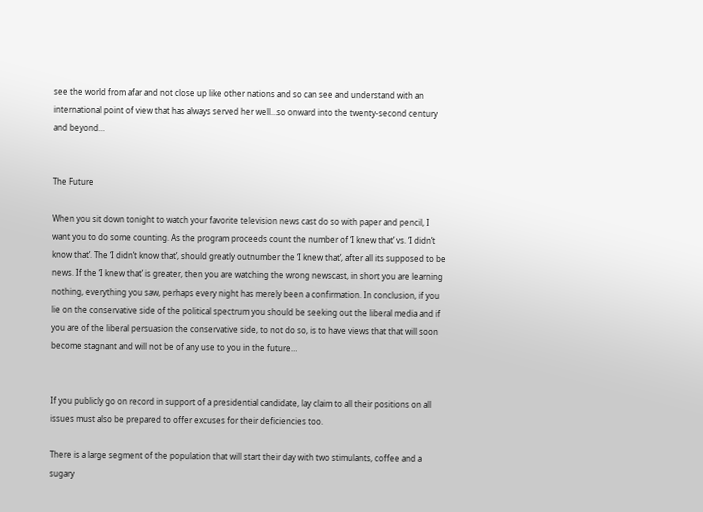see the world from afar and not close up like other nations and so can see and understand with an international point of view that has always served her well…so onward into the twenty-second century and beyond…


The Future

When you sit down tonight to watch your favorite television news cast do so with paper and pencil, I want you to do some counting. As the program proceeds count the number of ‘I knew that’ vs. ‘I didn’t know that’. The ‘I didn’t know that’, should greatly outnumber the ‘I knew that’, after all its supposed to be news. If the ‘I knew that’ is greater, then you are watching the wrong newscast, in short you are learning nothing, everything you saw, perhaps every night has merely been a confirmation. In conclusion, if you lie on the conservative side of the political spectrum you should be seeking out the liberal media and if you are of the liberal persuasion the conservative side, to not do so, is to have views that that will soon become stagnant and will not be of any use to you in the future…


If you publicly go on record in support of a presidential candidate, lay claim to all their positions on all issues must also be prepared to offer excuses for their deficiencies too.

There is a large segment of the population that will start their day with two stimulants, coffee and a sugary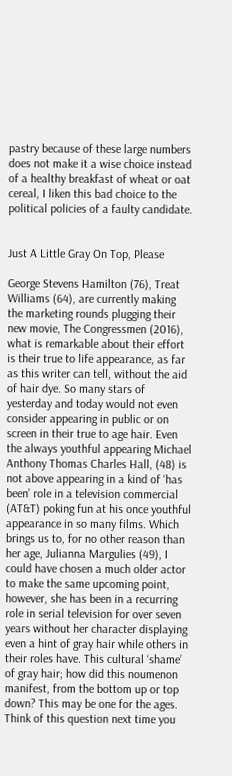pastry because of these large numbers does not make it a wise choice instead of a healthy breakfast of wheat or oat cereal, I liken this bad choice to the political policies of a faulty candidate.


Just A Little Gray On Top, Please

George Stevens Hamilton (76), Treat Williams (64), are currently making the marketing rounds plugging their new movie, The Congressmen (2016), what is remarkable about their effort is their true to life appearance, as far as this writer can tell, without the aid of hair dye. So many stars of yesterday and today would not even consider appearing in public or on screen in their true to age hair. Even the always youthful appearing Michael Anthony Thomas Charles Hall, (48) is not above appearing in a kind of ‘has been’ role in a television commercial (AT&T) poking fun at his once youthful appearance in so many films. Which brings us to, for no other reason than her age, Julianna Margulies (49), I could have chosen a much older actor to make the same upcoming point, however, she has been in a recurring role in serial television for over seven years without her character displaying even a hint of gray hair while others in their roles have. This cultural ‘shame’ of gray hair; how did this noumenon manifest, from the bottom up or top down? This may be one for the ages. Think of this question next time you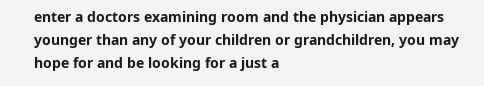enter a doctors examining room and the physician appears younger than any of your children or grandchildren, you may hope for and be looking for a just a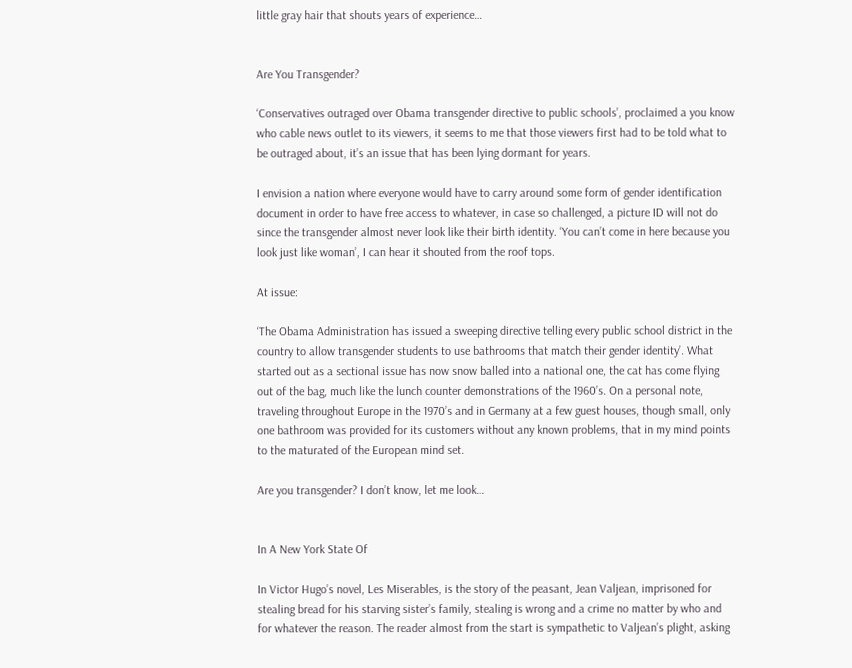little gray hair that shouts years of experience…


Are You Transgender?

‘Conservatives outraged over Obama transgender directive to public schools’, proclaimed a you know who cable news outlet to its viewers, it seems to me that those viewers first had to be told what to be outraged about, it’s an issue that has been lying dormant for years.

I envision a nation where everyone would have to carry around some form of gender identification document in order to have free access to whatever, in case so challenged, a picture ID will not do since the transgender almost never look like their birth identity. ‘You can’t come in here because you look just like woman’, I can hear it shouted from the roof tops.

At issue:

‘The Obama Administration has issued a sweeping directive telling every public school district in the country to allow transgender students to use bathrooms that match their gender identity’. What started out as a sectional issue has now snow balled into a national one, the cat has come flying out of the bag, much like the lunch counter demonstrations of the 1960’s. On a personal note, traveling throughout Europe in the 1970’s and in Germany at a few guest houses, though small, only one bathroom was provided for its customers without any known problems, that in my mind points to the maturated of the European mind set.

Are you transgender? I don’t know, let me look…


In A New York State Of

In Victor Hugo’s novel, Les Miserables, is the story of the peasant, Jean Valjean, imprisoned for stealing bread for his starving sister’s family, stealing is wrong and a crime no matter by who and for whatever the reason. The reader almost from the start is sympathetic to Valjean’s plight, asking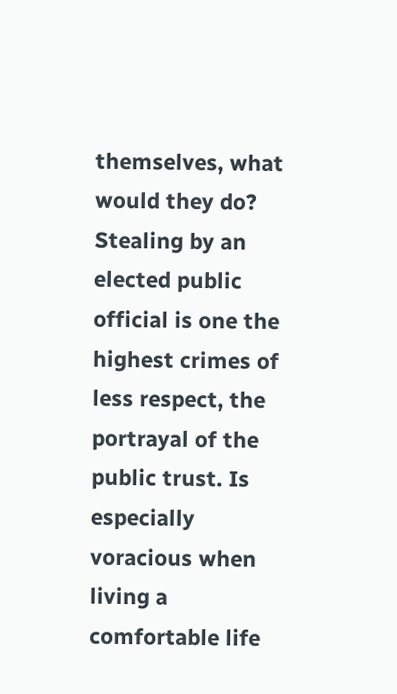themselves, what would they do? Stealing by an elected public official is one the highest crimes of less respect, the portrayal of the public trust. Is especially voracious when living a comfortable life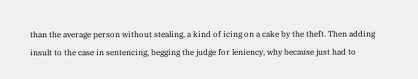than the average person without stealing, a kind of icing on a cake by the theft. Then adding insult to the case in sentencing, begging the judge for leniency, why because just had to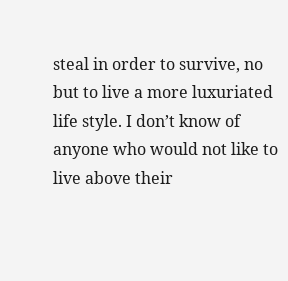steal in order to survive, no but to live a more luxuriated life style. I don’t know of anyone who would not like to live above their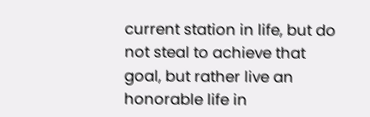current station in life, but do not steal to achieve that goal, but rather live an honorable life in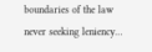boundaries of the law never seeking leniency…